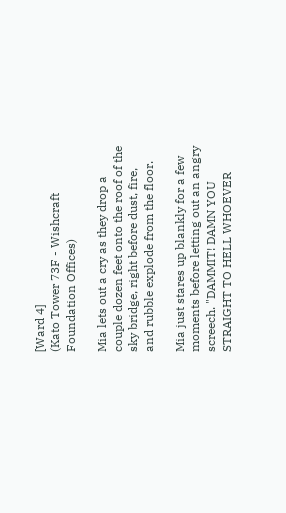[Ward 4]
(Kato Tower 73F - Wishcraft Foundation Offices)

Mia lets out a cry as they drop a couple dozen feet onto the roof of the sky bridge, right before dust, fire, and rubble explode from the floor.

Mia just stares up blankly for a few moments before letting out an angry screech. "DAMMIT! DAMN YOU STRAIGHT TO HELL WHOEVER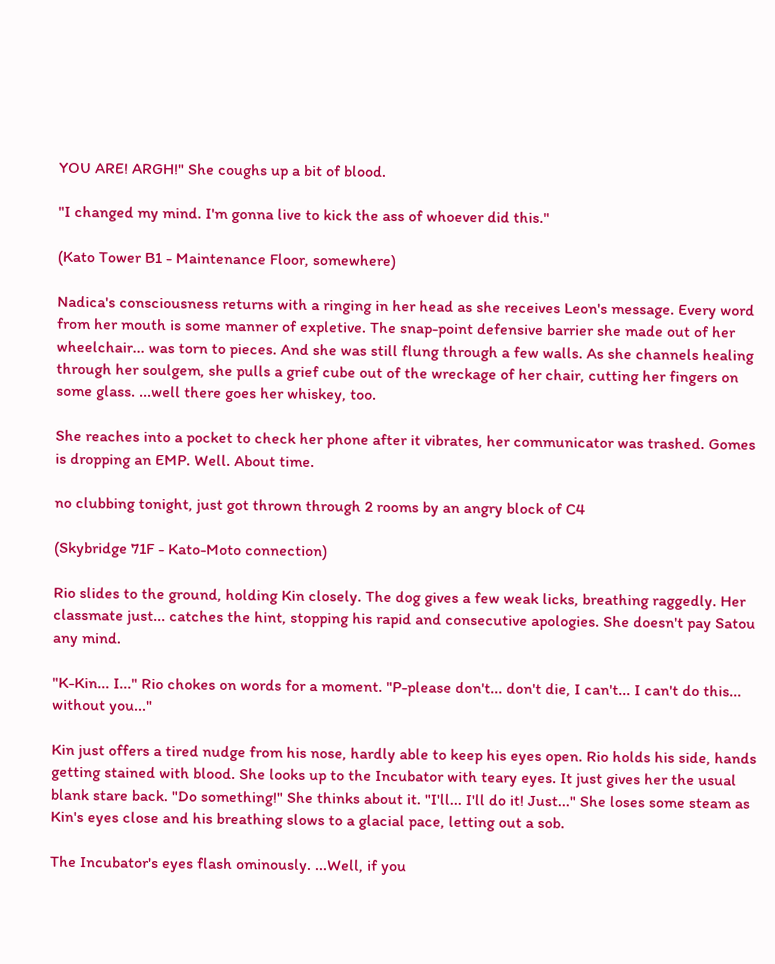YOU ARE! ARGH!" She coughs up a bit of blood.

"I changed my mind. I'm gonna live to kick the ass of whoever did this."

(Kato Tower B1 - Maintenance Floor, somewhere)

Nadica's consciousness returns with a ringing in her head as she receives Leon's message. Every word from her mouth is some manner of expletive. The snap-point defensive barrier she made out of her wheelchair... was torn to pieces. And she was still flung through a few walls. As she channels healing through her soulgem, she pulls a grief cube out of the wreckage of her chair, cutting her fingers on some glass. ...well there goes her whiskey, too.

She reaches into a pocket to check her phone after it vibrates, her communicator was trashed. Gomes is dropping an EMP. Well. About time.

no clubbing tonight, just got thrown through 2 rooms by an angry block of C4

(Skybridge 71F - Kato-Moto connection)

Rio slides to the ground, holding Kin closely. The dog gives a few weak licks, breathing raggedly. Her classmate just... catches the hint, stopping his rapid and consecutive apologies. She doesn't pay Satou any mind.

"K-Kin... I..." Rio chokes on words for a moment. "P-please don't... don't die, I can't... I can't do this... without you..."

Kin just offers a tired nudge from his nose, hardly able to keep his eyes open. Rio holds his side, hands getting stained with blood. She looks up to the Incubator with teary eyes. It just gives her the usual blank stare back. "Do something!" She thinks about it. "I'll... I'll do it! Just..." She loses some steam as Kin's eyes close and his breathing slows to a glacial pace, letting out a sob.

The Incubator's eyes flash ominously. ...Well, if you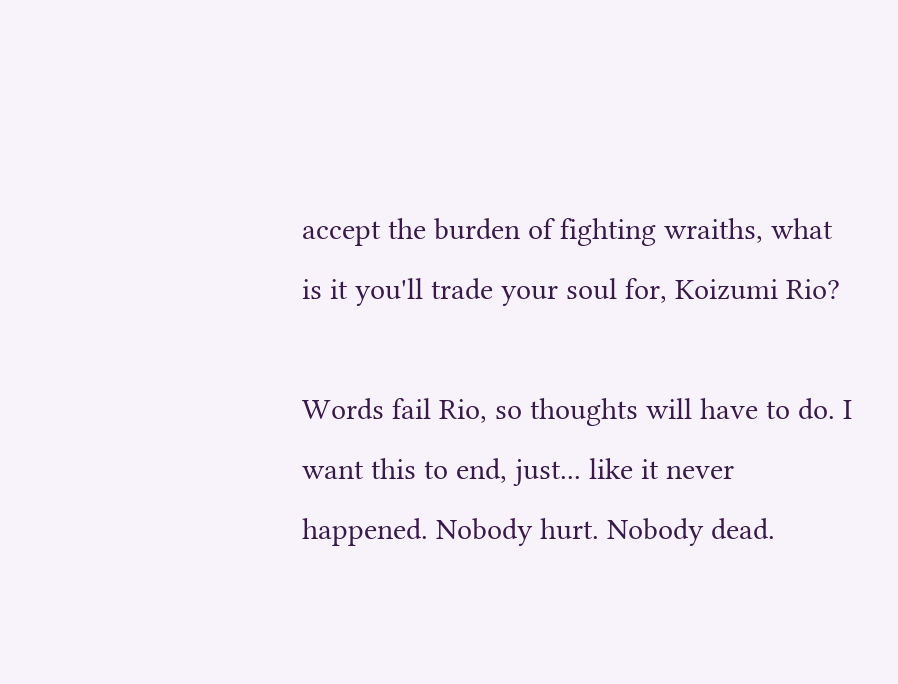accept the burden of fighting wraiths, what is it you'll trade your soul for, Koizumi Rio?

Words fail Rio, so thoughts will have to do. I want this to end, just... like it never happened. Nobody hurt. Nobody dead.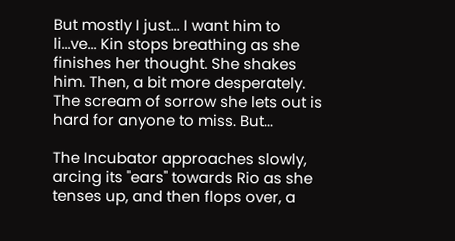But mostly I just... I want him to li...ve... Kin stops breathing as she finishes her thought. She shakes him. Then, a bit more desperately. The scream of sorrow she lets out is hard for anyone to miss. But...

The Incubator approaches slowly, arcing its "ears" towards Rio as she tenses up, and then flops over, a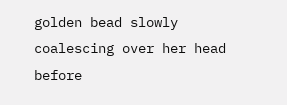golden bead slowly coalescing over her head before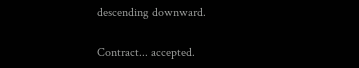descending downward.

Contract... accepted.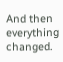And then everything changed.